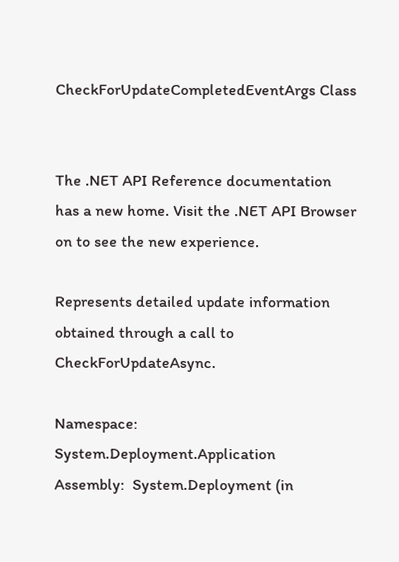CheckForUpdateCompletedEventArgs Class


The .NET API Reference documentation has a new home. Visit the .NET API Browser on to see the new experience.

Represents detailed update information obtained through a call to CheckForUpdateAsync.

Namespace:   System.Deployment.Application
Assembly:  System.Deployment (in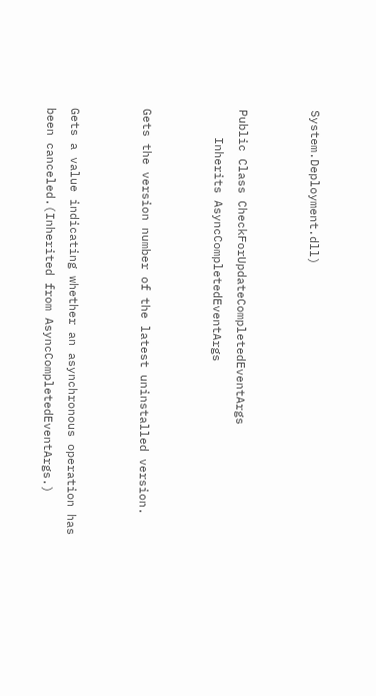System.Deployment.dll)


Public Class CheckForUpdateCompletedEventArgs
    Inherits AsyncCompletedEventArgs


Gets the version number of the latest uninstalled version.


Gets a value indicating whether an asynchronous operation has been canceled.(Inherited from AsyncCompletedEventArgs.)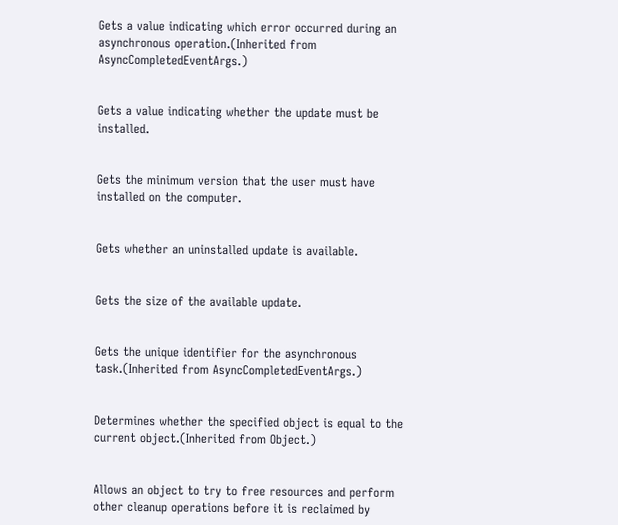Gets a value indicating which error occurred during an asynchronous operation.(Inherited from AsyncCompletedEventArgs.)


Gets a value indicating whether the update must be installed.


Gets the minimum version that the user must have installed on the computer.


Gets whether an uninstalled update is available.


Gets the size of the available update.


Gets the unique identifier for the asynchronous task.(Inherited from AsyncCompletedEventArgs.)


Determines whether the specified object is equal to the current object.(Inherited from Object.)


Allows an object to try to free resources and perform other cleanup operations before it is reclaimed by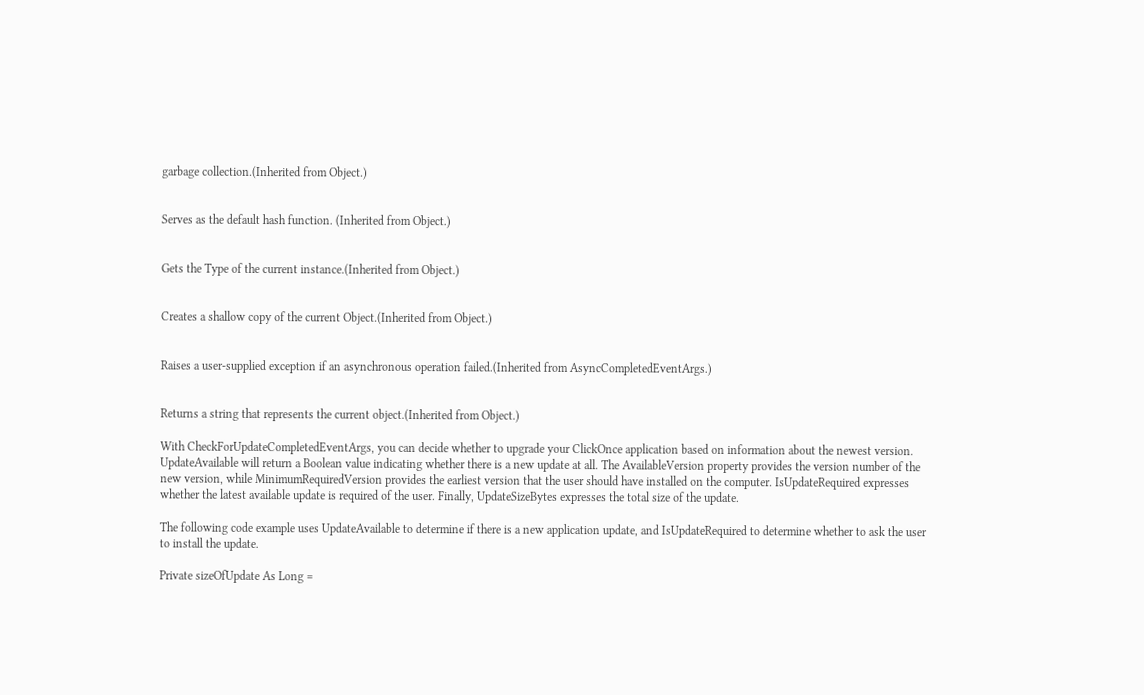garbage collection.(Inherited from Object.)


Serves as the default hash function. (Inherited from Object.)


Gets the Type of the current instance.(Inherited from Object.)


Creates a shallow copy of the current Object.(Inherited from Object.)


Raises a user-supplied exception if an asynchronous operation failed.(Inherited from AsyncCompletedEventArgs.)


Returns a string that represents the current object.(Inherited from Object.)

With CheckForUpdateCompletedEventArgs, you can decide whether to upgrade your ClickOnce application based on information about the newest version. UpdateAvailable will return a Boolean value indicating whether there is a new update at all. The AvailableVersion property provides the version number of the new version, while MinimumRequiredVersion provides the earliest version that the user should have installed on the computer. IsUpdateRequired expresses whether the latest available update is required of the user. Finally, UpdateSizeBytes expresses the total size of the update.

The following code example uses UpdateAvailable to determine if there is a new application update, and IsUpdateRequired to determine whether to ask the user to install the update.

Private sizeOfUpdate As Long =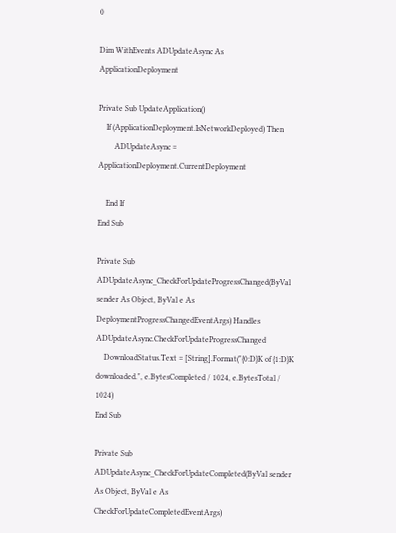0

Dim WithEvents ADUpdateAsync As ApplicationDeployment

Private Sub UpdateApplication()
    If (ApplicationDeployment.IsNetworkDeployed) Then
        ADUpdateAsync = ApplicationDeployment.CurrentDeployment

    End If
End Sub

Private Sub ADUpdateAsync_CheckForUpdateProgressChanged(ByVal sender As Object, ByVal e As DeploymentProgressChangedEventArgs) Handles ADUpdateAsync.CheckForUpdateProgressChanged
    DownloadStatus.Text = [String].Format("{0:D}K of {1:D}K downloaded.", e.BytesCompleted / 1024, e.BytesTotal / 1024)
End Sub

Private Sub ADUpdateAsync_CheckForUpdateCompleted(ByVal sender As Object, ByVal e As CheckForUpdateCompletedEventArgs)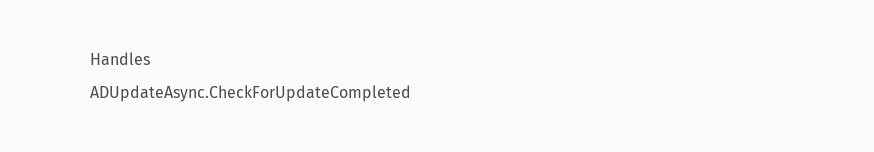Handles ADUpdateAsync.CheckForUpdateCompleted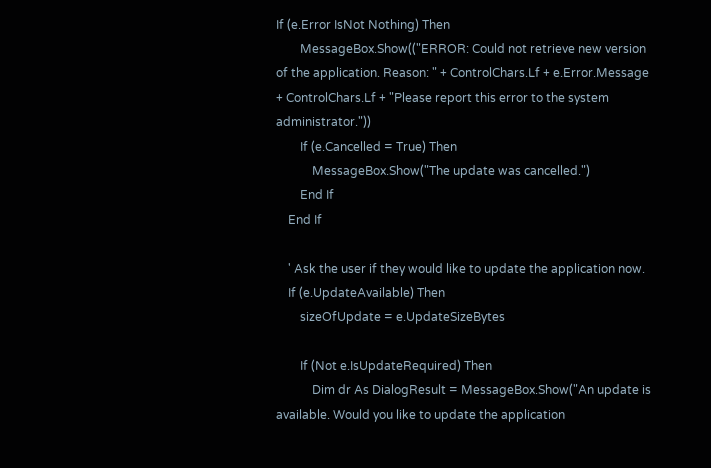If (e.Error IsNot Nothing) Then
        MessageBox.Show(("ERROR: Could not retrieve new version of the application. Reason: " + ControlChars.Lf + e.Error.Message + ControlChars.Lf + "Please report this error to the system administrator."))
        If (e.Cancelled = True) Then
            MessageBox.Show("The update was cancelled.")
        End If
    End If

    ' Ask the user if they would like to update the application now.
    If (e.UpdateAvailable) Then
        sizeOfUpdate = e.UpdateSizeBytes

        If (Not e.IsUpdateRequired) Then
            Dim dr As DialogResult = MessageBox.Show("An update is available. Would you like to update the application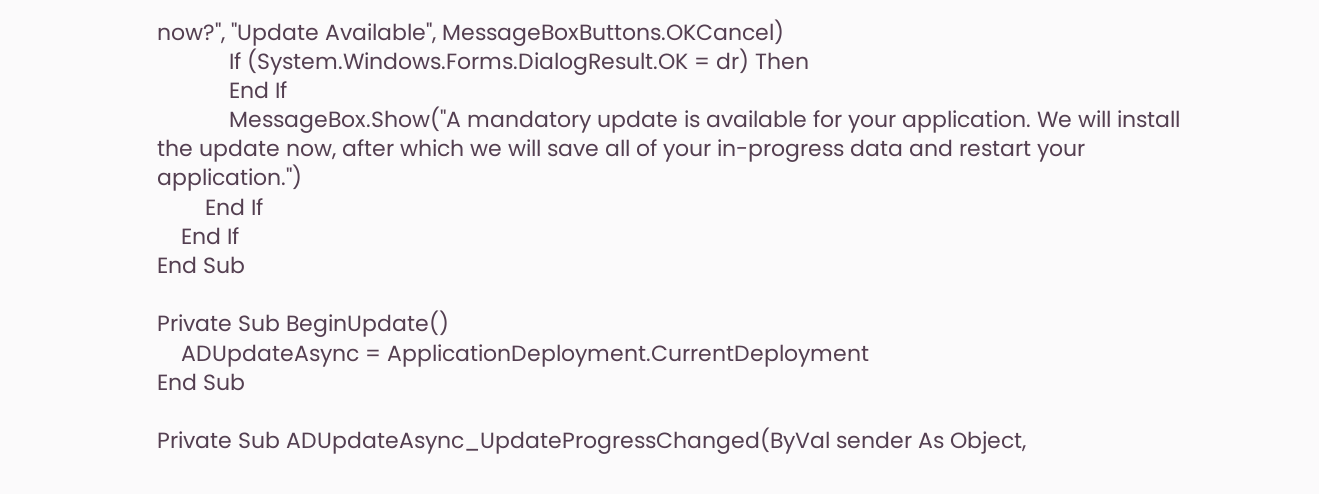now?", "Update Available", MessageBoxButtons.OKCancel)
            If (System.Windows.Forms.DialogResult.OK = dr) Then
            End If
            MessageBox.Show("A mandatory update is available for your application. We will install the update now, after which we will save all of your in-progress data and restart your application.")
        End If
    End If
End Sub

Private Sub BeginUpdate()
    ADUpdateAsync = ApplicationDeployment.CurrentDeployment
End Sub

Private Sub ADUpdateAsync_UpdateProgressChanged(ByVal sender As Object,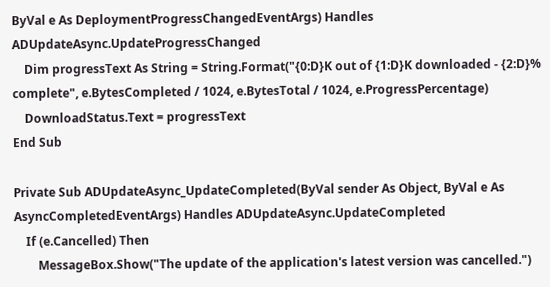ByVal e As DeploymentProgressChangedEventArgs) Handles ADUpdateAsync.UpdateProgressChanged
    Dim progressText As String = String.Format("{0:D}K out of {1:D}K downloaded - {2:D}% complete", e.BytesCompleted / 1024, e.BytesTotal / 1024, e.ProgressPercentage)
    DownloadStatus.Text = progressText
End Sub

Private Sub ADUpdateAsync_UpdateCompleted(ByVal sender As Object, ByVal e As AsyncCompletedEventArgs) Handles ADUpdateAsync.UpdateCompleted
    If (e.Cancelled) Then
        MessageBox.Show("The update of the application's latest version was cancelled.")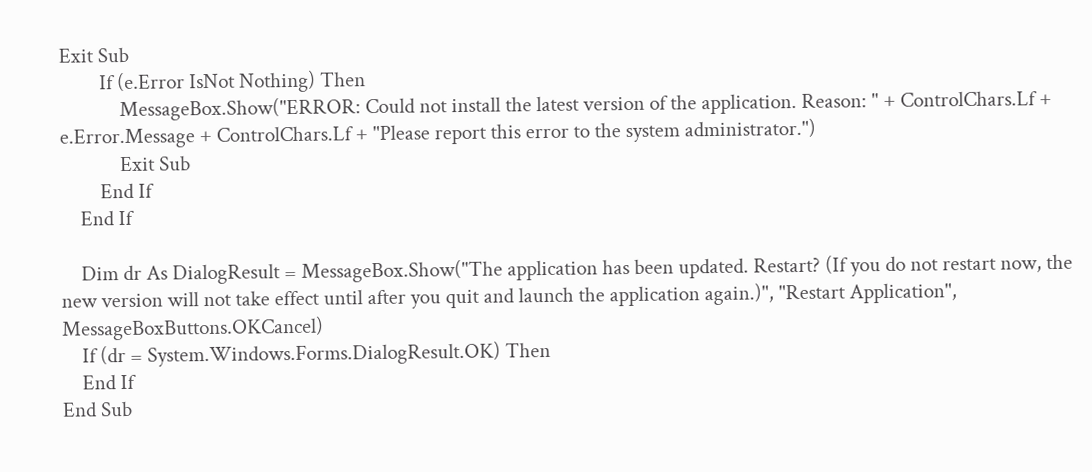Exit Sub
        If (e.Error IsNot Nothing) Then
            MessageBox.Show("ERROR: Could not install the latest version of the application. Reason: " + ControlChars.Lf + e.Error.Message + ControlChars.Lf + "Please report this error to the system administrator.")
            Exit Sub
        End If
    End If

    Dim dr As DialogResult = MessageBox.Show("The application has been updated. Restart? (If you do not restart now, the new version will not take effect until after you quit and launch the application again.)", "Restart Application", MessageBoxButtons.OKCancel)
    If (dr = System.Windows.Forms.DialogResult.OK) Then
    End If
End Sub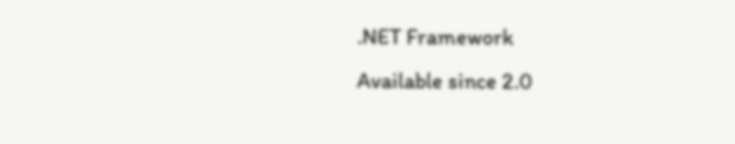.NET Framework
Available since 2.0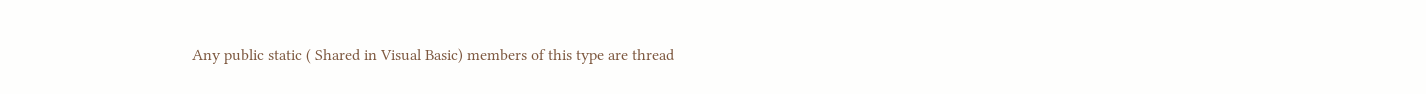Any public static ( Shared in Visual Basic) members of this type are thread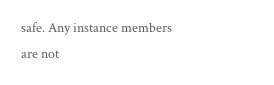safe. Any instance members are not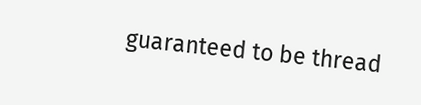guaranteed to be thread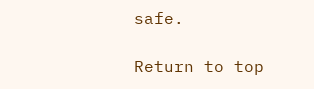safe.

Return to top